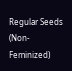Regular Seeds (Non-Feminized)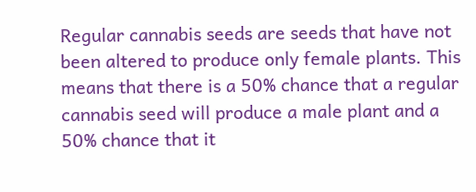Regular cannabis seeds are seeds that have not been altered to produce only female plants. This means that there is a 50% chance that a regular cannabis seed will produce a male plant and a 50% chance that it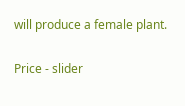will produce a female plant.

Price - slider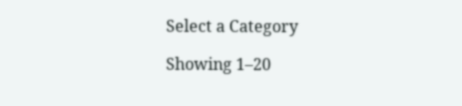Select a Category

Showing 1–20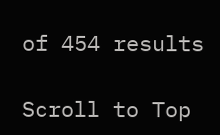of 454 results

Scroll to Top